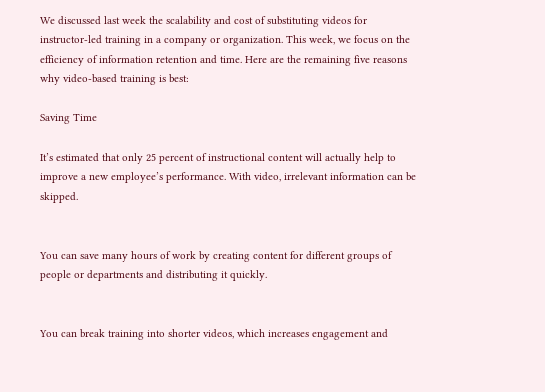We discussed last week the scalability and cost of substituting videos for instructor-led training in a company or organization. This week, we focus on the efficiency of information retention and time. Here are the remaining five reasons why video-based training is best:

Saving Time

It’s estimated that only 25 percent of instructional content will actually help to improve a new employee’s performance. With video, irrelevant information can be skipped.


You can save many hours of work by creating content for different groups of people or departments and distributing it quickly.


You can break training into shorter videos, which increases engagement and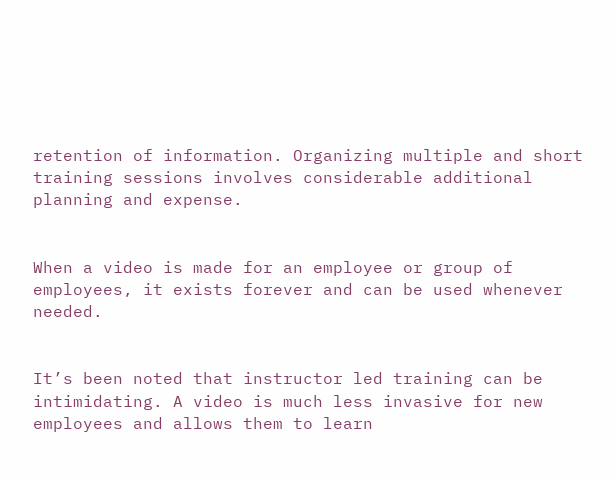retention of information. Organizing multiple and short training sessions involves considerable additional planning and expense.


When a video is made for an employee or group of employees, it exists forever and can be used whenever needed.


It’s been noted that instructor led training can be intimidating. A video is much less invasive for new employees and allows them to learn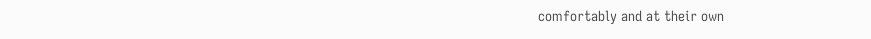comfortably and at their own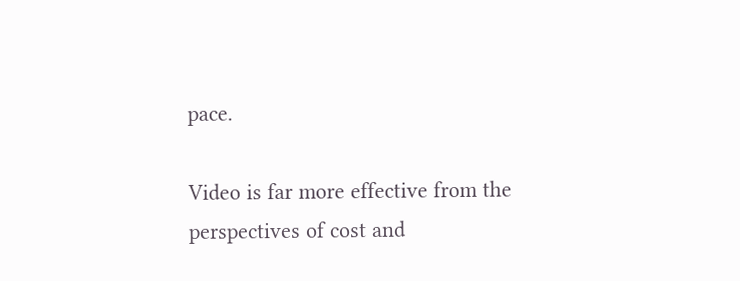pace.

Video is far more effective from the perspectives of cost and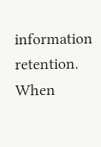information retention. When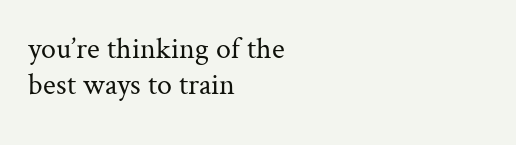you’re thinking of the best ways to train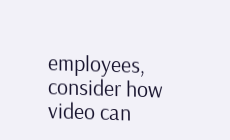employees, consider how video can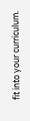fit into your curriculum.